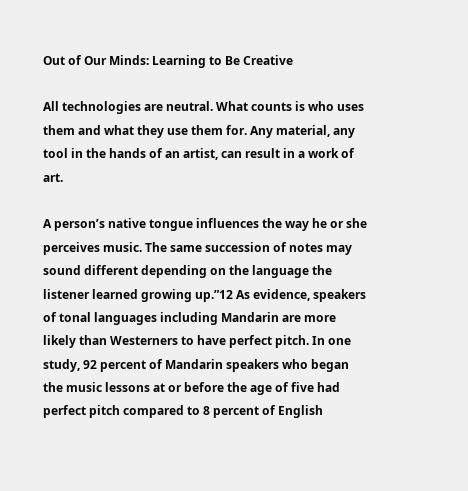Out of Our Minds: Learning to Be Creative

All technologies are neutral. What counts is who uses them and what they use them for. Any material, any tool in the hands of an artist, can result in a work of art.

A person’s native tongue influences the way he or she perceives music. The same succession of notes may sound different depending on the language the listener learned growing up.”12 As evidence, speakers of tonal languages including Mandarin are more likely than Westerners to have perfect pitch. In one study, 92 percent of Mandarin speakers who began the music lessons at or before the age of five had perfect pitch compared to 8 percent of English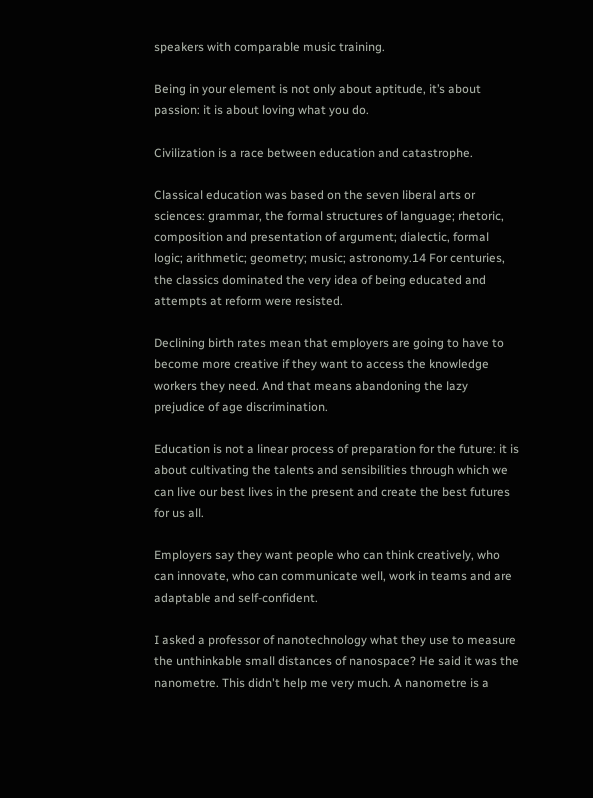speakers with comparable music training.

Being in your element is not only about aptitude, it’s about passion: it is about loving what you do.

Civilization is a race between education and catastrophe.

Classical education was based on the seven liberal arts or sciences: grammar, the formal structures of language; rhetoric, composition and presentation of argument; dialectic, formal logic; arithmetic; geometry; music; astronomy.14 For centuries, the classics dominated the very idea of being educated and attempts at reform were resisted.

Declining birth rates mean that employers are going to have to become more creative if they want to access the knowledge workers they need. And that means abandoning the lazy prejudice of age discrimination.

Education is not a linear process of preparation for the future: it is about cultivating the talents and sensibilities through which we can live our best lives in the present and create the best futures for us all.

Employers say they want people who can think creatively, who can innovate, who can communicate well, work in teams and are adaptable and self-confident.

I asked a professor of nanotechnology what they use to measure the unthinkable small distances of nanospace? He said it was the nanometre. This didn't help me very much. A nanometre is a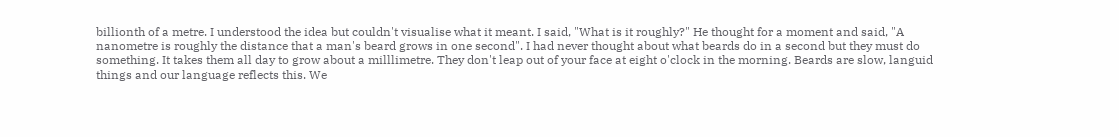billionth of a metre. I understood the idea but couldn't visualise what it meant. I said, "What is it roughly?" He thought for a moment and said, "A nanometre is roughly the distance that a man's beard grows in one second". I had never thought about what beards do in a second but they must do something. It takes them all day to grow about a milllimetre. They don't leap out of your face at eight o'clock in the morning. Beards are slow, languid things and our language reflects this. We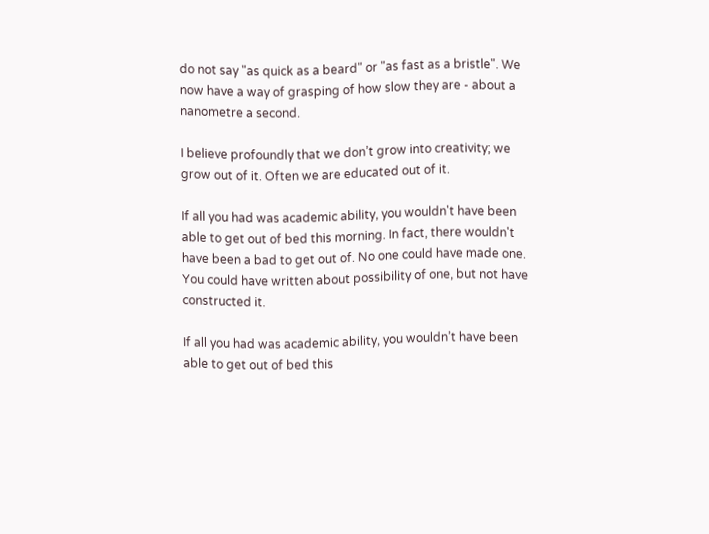do not say "as quick as a beard" or "as fast as a bristle". We now have a way of grasping of how slow they are - about a nanometre a second.

I believe profoundly that we don’t grow into creativity; we grow out of it. Often we are educated out of it.

If all you had was academic ability, you wouldn't have been able to get out of bed this morning. In fact, there wouldn't have been a bad to get out of. No one could have made one. You could have written about possibility of one, but not have constructed it.

If all you had was academic ability, you wouldn’t have been able to get out of bed this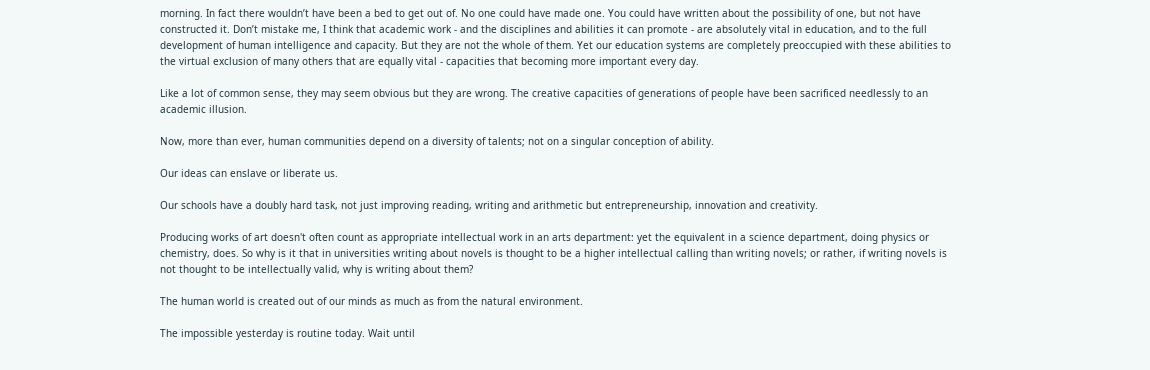morning. In fact there wouldn’t have been a bed to get out of. No one could have made one. You could have written about the possibility of one, but not have constructed it. Don’t mistake me, I think that academic work - and the disciplines and abilities it can promote - are absolutely vital in education, and to the full development of human intelligence and capacity. But they are not the whole of them. Yet our education systems are completely preoccupied with these abilities to the virtual exclusion of many others that are equally vital - capacities that becoming more important every day.

Like a lot of common sense, they may seem obvious but they are wrong. The creative capacities of generations of people have been sacrificed needlessly to an academic illusion.

Now, more than ever, human communities depend on a diversity of talents; not on a singular conception of ability.

Our ideas can enslave or liberate us.

Our schools have a doubly hard task, not just improving reading, writing and arithmetic but entrepreneurship, innovation and creativity.

Producing works of art doesn't often count as appropriate intellectual work in an arts department: yet the equivalent in a science department, doing physics or chemistry, does. So why is it that in universities writing about novels is thought to be a higher intellectual calling than writing novels; or rather, if writing novels is not thought to be intellectually valid, why is writing about them?

The human world is created out of our minds as much as from the natural environment.

The impossible yesterday is routine today. Wait until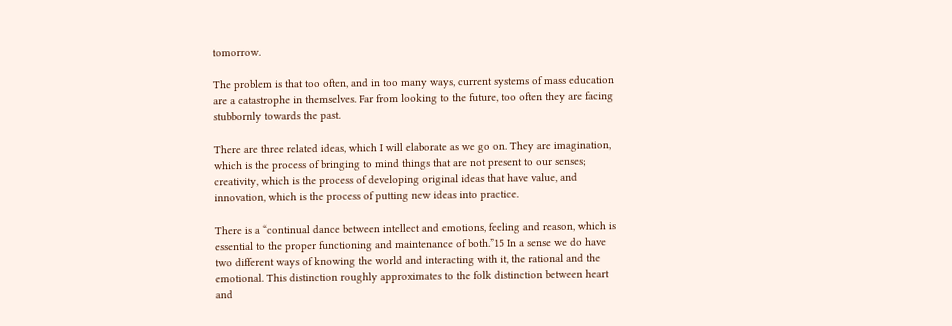tomorrow.

The problem is that too often, and in too many ways, current systems of mass education are a catastrophe in themselves. Far from looking to the future, too often they are facing stubbornly towards the past.

There are three related ideas, which I will elaborate as we go on. They are imagination, which is the process of bringing to mind things that are not present to our senses; creativity, which is the process of developing original ideas that have value, and innovation, which is the process of putting new ideas into practice.

There is a “continual dance between intellect and emotions, feeling and reason, which is essential to the proper functioning and maintenance of both.”15 In a sense we do have two different ways of knowing the world and interacting with it, the rational and the emotional. This distinction roughly approximates to the folk distinction between heart and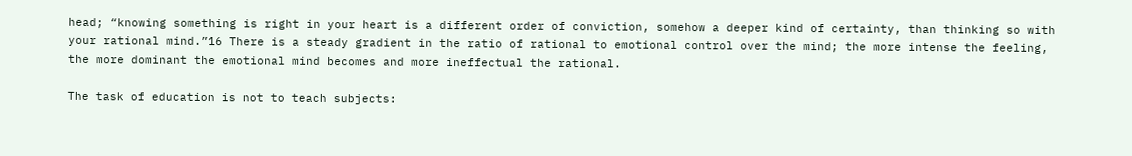head; “knowing something is right in your heart is a different order of conviction, somehow a deeper kind of certainty, than thinking so with your rational mind.”16 There is a steady gradient in the ratio of rational to emotional control over the mind; the more intense the feeling, the more dominant the emotional mind becomes and more ineffectual the rational.

The task of education is not to teach subjects: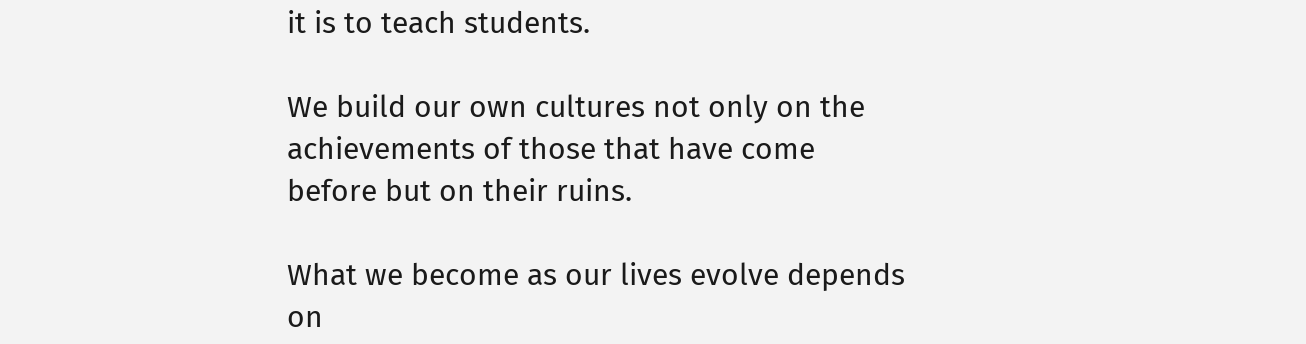it is to teach students.

We build our own cultures not only on the achievements of those that have come before but on their ruins.

What we become as our lives evolve depends on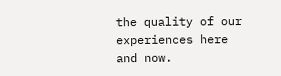the quality of our experiences here and now.